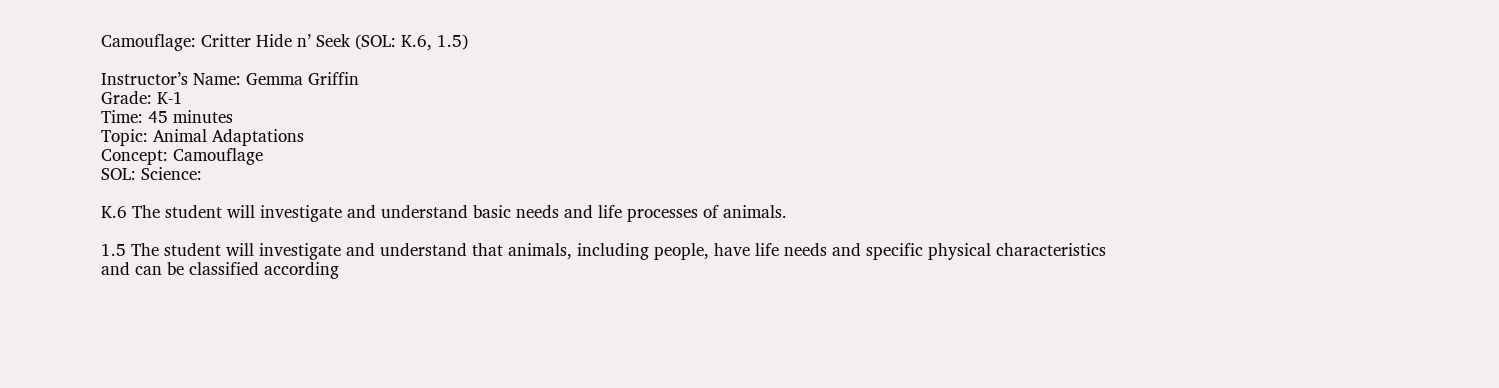Camouflage: Critter Hide n’ Seek (SOL: K.6, 1.5)

Instructor’s Name: Gemma Griffin
Grade: K-1
Time: 45 minutes
Topic: Animal Adaptations
Concept: Camouflage
SOL: Science:

K.6 The student will investigate and understand basic needs and life processes of animals.

1.5 The student will investigate and understand that animals, including people, have life needs and specific physical characteristics and can be classified according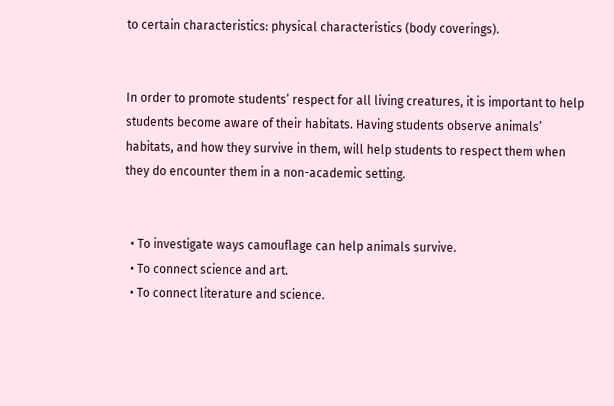to certain characteristics: physical characteristics (body coverings).


In order to promote students’ respect for all living creatures, it is important to help students become aware of their habitats. Having students observe animals’ habitats, and how they survive in them, will help students to respect them when they do encounter them in a non-academic setting.


  • To investigate ways camouflage can help animals survive.
  • To connect science and art.
  • To connect literature and science.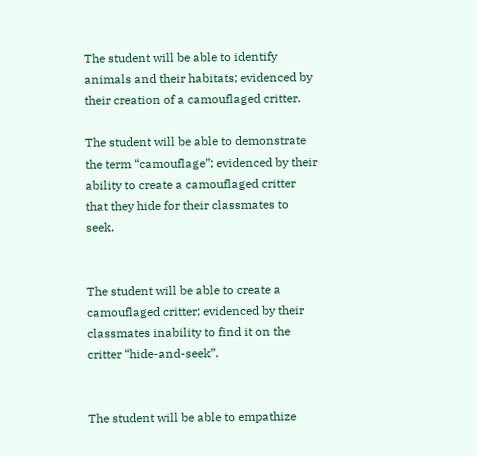The student will be able to identify animals and their habitats; evidenced by their creation of a camouflaged critter.

The student will be able to demonstrate the term “camouflage”; evidenced by their ability to create a camouflaged critter that they hide for their classmates to seek.


The student will be able to create a camouflaged critter; evidenced by their classmates inability to find it on the critter “hide-and-seek”.


The student will be able to empathize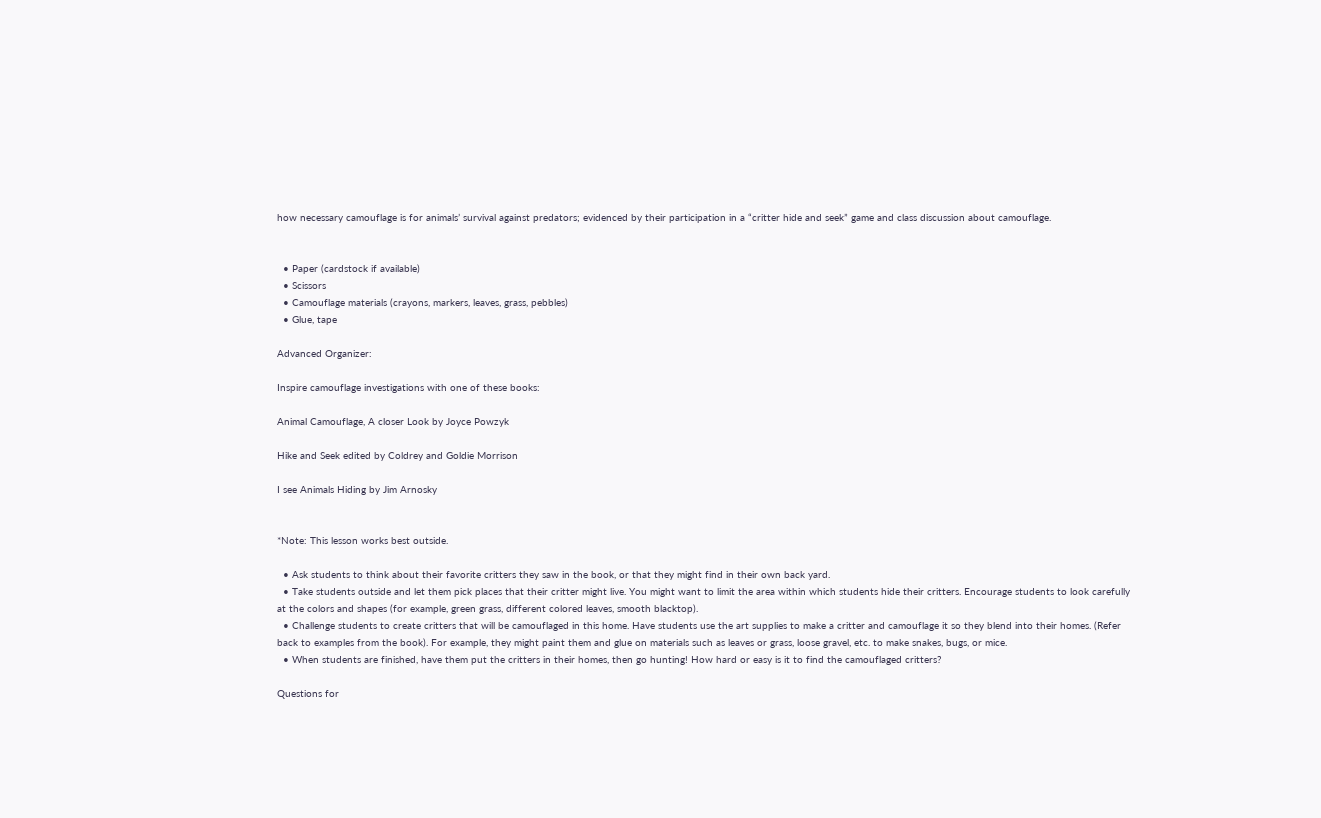how necessary camouflage is for animals’ survival against predators; evidenced by their participation in a “critter hide and seek” game and class discussion about camouflage.


  • Paper (cardstock if available)
  • Scissors
  • Camouflage materials (crayons, markers, leaves, grass, pebbles)
  • Glue, tape

Advanced Organizer:

Inspire camouflage investigations with one of these books:

Animal Camouflage, A closer Look by Joyce Powzyk

Hike and Seek edited by Coldrey and Goldie Morrison

I see Animals Hiding by Jim Arnosky


*Note: This lesson works best outside.

  • Ask students to think about their favorite critters they saw in the book, or that they might find in their own back yard.
  • Take students outside and let them pick places that their critter might live. You might want to limit the area within which students hide their critters. Encourage students to look carefully at the colors and shapes (for example, green grass, different colored leaves, smooth blacktop).
  • Challenge students to create critters that will be camouflaged in this home. Have students use the art supplies to make a critter and camouflage it so they blend into their homes. (Refer back to examples from the book). For example, they might paint them and glue on materials such as leaves or grass, loose gravel, etc. to make snakes, bugs, or mice.
  • When students are finished, have them put the critters in their homes, then go hunting! How hard or easy is it to find the camouflaged critters?

Questions for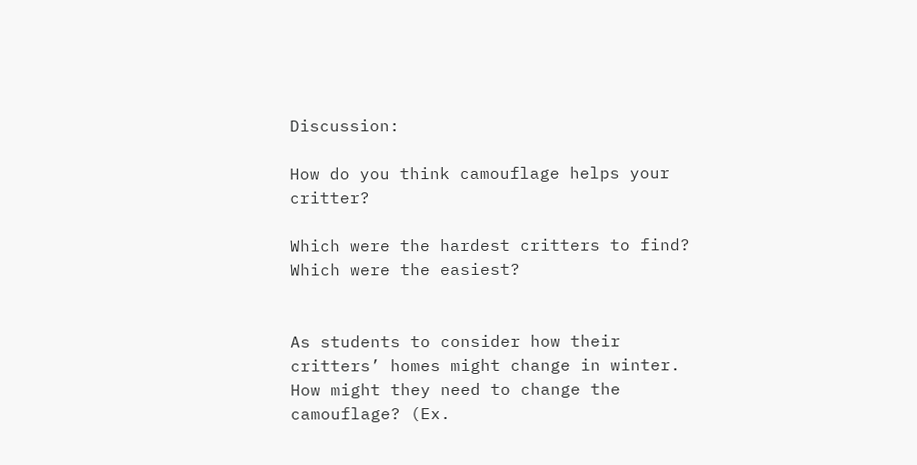Discussion:

How do you think camouflage helps your critter?

Which were the hardest critters to find? Which were the easiest?


As students to consider how their critters’ homes might change in winter. How might they need to change the camouflage? (Ex.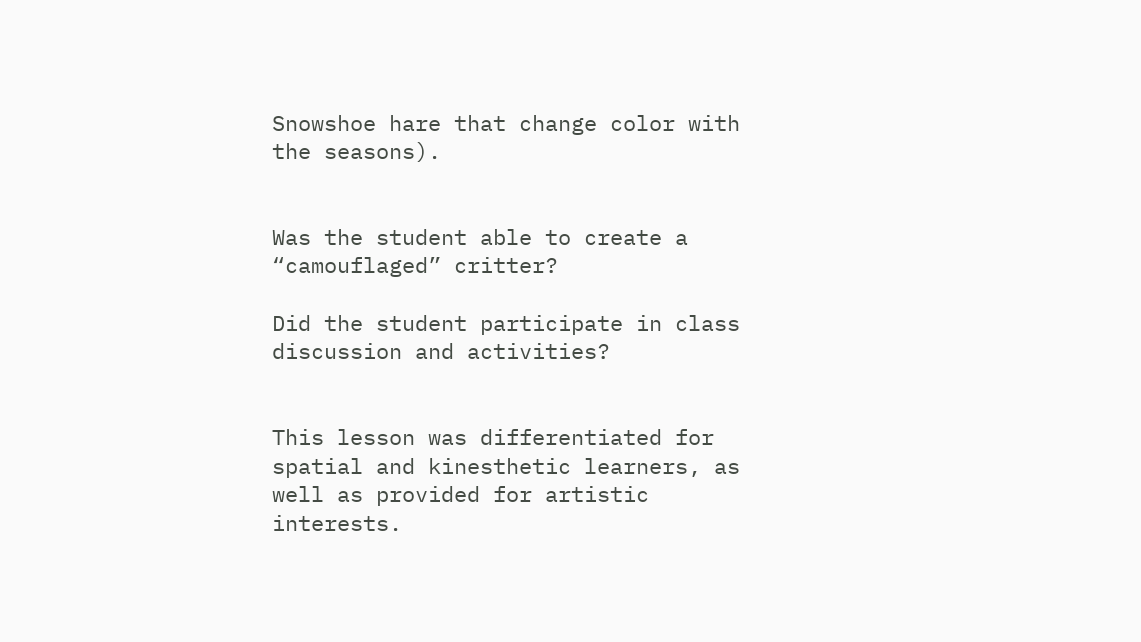Snowshoe hare that change color with the seasons).


Was the student able to create a “camouflaged” critter?

Did the student participate in class discussion and activities?


This lesson was differentiated for spatial and kinesthetic learners, as well as provided for artistic interests.